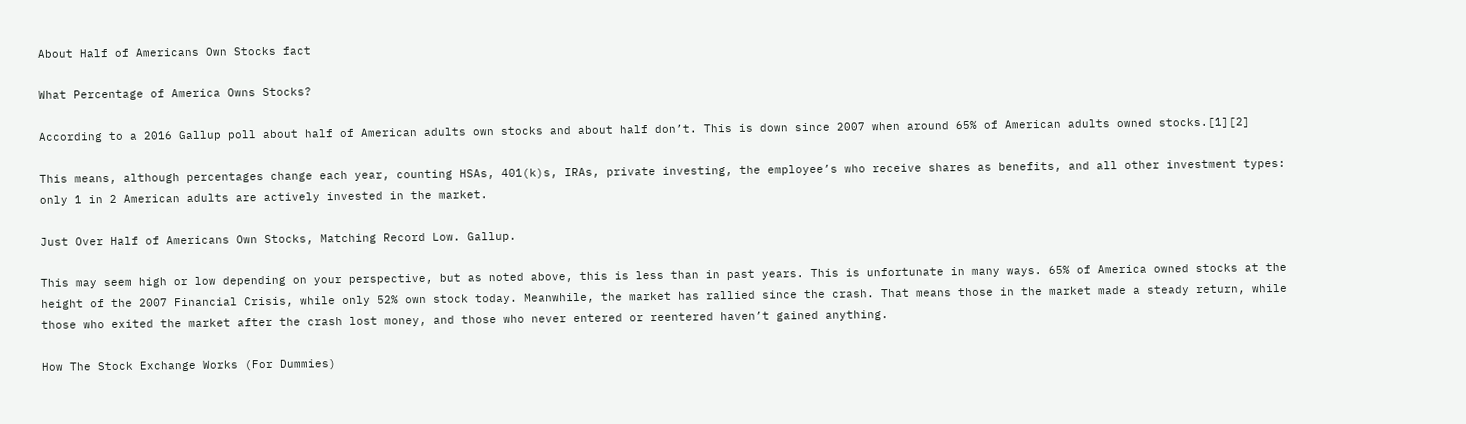About Half of Americans Own Stocks fact

What Percentage of America Owns Stocks?

According to a 2016 Gallup poll about half of American adults own stocks and about half don’t. This is down since 2007 when around 65% of American adults owned stocks.[1][2]

This means, although percentages change each year, counting HSAs, 401(k)s, IRAs, private investing, the employee’s who receive shares as benefits, and all other investment types: only 1 in 2 American adults are actively invested in the market.

Just Over Half of Americans Own Stocks, Matching Record Low. Gallup.

This may seem high or low depending on your perspective, but as noted above, this is less than in past years. This is unfortunate in many ways. 65% of America owned stocks at the height of the 2007 Financial Crisis, while only 52% own stock today. Meanwhile, the market has rallied since the crash. That means those in the market made a steady return, while those who exited the market after the crash lost money, and those who never entered or reentered haven’t gained anything.

How The Stock Exchange Works (For Dummies)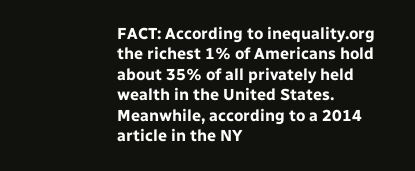FACT: According to inequality.org the richest 1% of Americans hold about 35% of all privately held wealth in the United States. Meanwhile, according to a 2014 article in the NY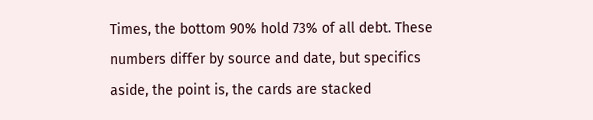Times, the bottom 90% hold 73% of all debt. These numbers differ by source and date, but specifics aside, the point is, the cards are stacked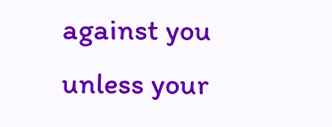against you unless your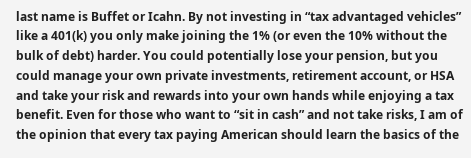last name is Buffet or Icahn. By not investing in “tax advantaged vehicles” like a 401(k) you only make joining the 1% (or even the 10% without the bulk of debt) harder. You could potentially lose your pension, but you could manage your own private investments, retirement account, or HSA and take your risk and rewards into your own hands while enjoying a tax benefit. Even for those who want to “sit in cash” and not take risks, I am of the opinion that every tax paying American should learn the basics of the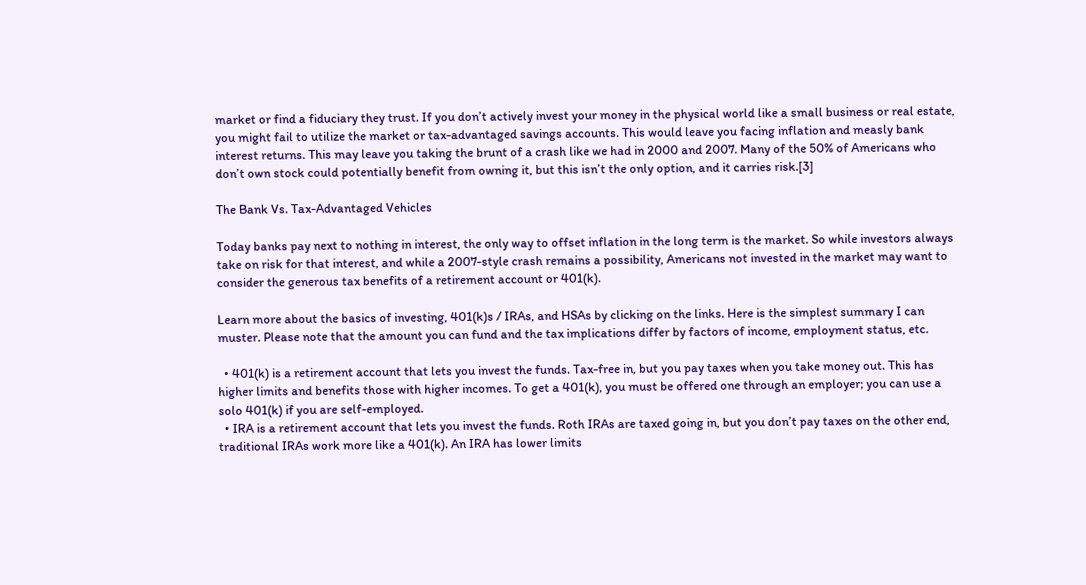market or find a fiduciary they trust. If you don’t actively invest your money in the physical world like a small business or real estate, you might fail to utilize the market or tax-advantaged savings accounts. This would leave you facing inflation and measly bank interest returns. This may leave you taking the brunt of a crash like we had in 2000 and 2007. Many of the 50% of Americans who don’t own stock could potentially benefit from owning it, but this isn’t the only option, and it carries risk.[3]

The Bank Vs. Tax-Advantaged Vehicles

Today banks pay next to nothing in interest, the only way to offset inflation in the long term is the market. So while investors always take on risk for that interest, and while a 2007-style crash remains a possibility, Americans not invested in the market may want to consider the generous tax benefits of a retirement account or 401(k).

Learn more about the basics of investing, 401(k)s / IRAs, and HSAs by clicking on the links. Here is the simplest summary I can muster. Please note that the amount you can fund and the tax implications differ by factors of income, employment status, etc.

  • 401(k) is a retirement account that lets you invest the funds. Tax-free in, but you pay taxes when you take money out. This has higher limits and benefits those with higher incomes. To get a 401(k), you must be offered one through an employer; you can use a solo 401(k) if you are self-employed.
  • IRA is a retirement account that lets you invest the funds. Roth IRAs are taxed going in, but you don’t pay taxes on the other end, traditional IRAs work more like a 401(k). An IRA has lower limits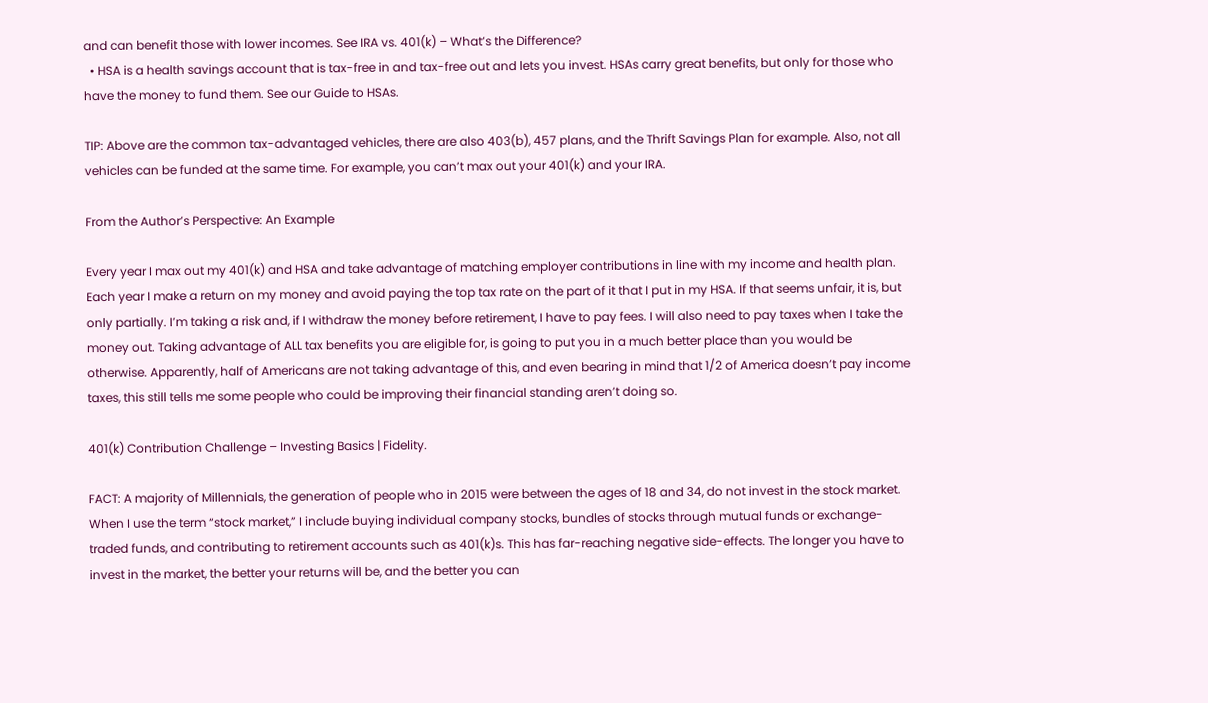and can benefit those with lower incomes. See IRA vs. 401(k) – What’s the Difference?
  • HSA is a health savings account that is tax-free in and tax-free out and lets you invest. HSAs carry great benefits, but only for those who have the money to fund them. See our Guide to HSAs.

TIP: Above are the common tax-advantaged vehicles, there are also 403(b), 457 plans, and the Thrift Savings Plan for example. Also, not all vehicles can be funded at the same time. For example, you can’t max out your 401(k) and your IRA.

From the Author’s Perspective: An Example

Every year I max out my 401(k) and HSA and take advantage of matching employer contributions in line with my income and health plan. Each year I make a return on my money and avoid paying the top tax rate on the part of it that I put in my HSA. If that seems unfair, it is, but only partially. I’m taking a risk and, if I withdraw the money before retirement, I have to pay fees. I will also need to pay taxes when I take the money out. Taking advantage of ALL tax benefits you are eligible for, is going to put you in a much better place than you would be otherwise. Apparently, half of Americans are not taking advantage of this, and even bearing in mind that 1/2 of America doesn’t pay income taxes, this still tells me some people who could be improving their financial standing aren’t doing so.

401(k) Contribution Challenge – Investing Basics | Fidelity.

FACT: A majority of Millennials, the generation of people who in 2015 were between the ages of 18 and 34, do not invest in the stock market. When I use the term “stock market,” I include buying individual company stocks, bundles of stocks through mutual funds or exchange-traded funds, and contributing to retirement accounts such as 401(k)s. This has far-reaching negative side-effects. The longer you have to invest in the market, the better your returns will be, and the better you can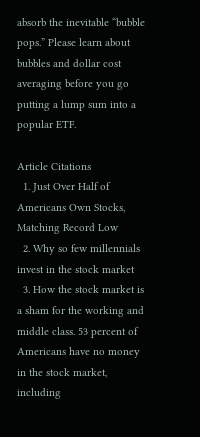absorb the inevitable “bubble pops.” Please learn about bubbles and dollar cost averaging before you go putting a lump sum into a popular ETF.

Article Citations
  1. Just Over Half of Americans Own Stocks, Matching Record Low
  2. Why so few millennials invest in the stock market
  3. How the stock market is a sham for the working and middle class. 53 percent of Americans have no money in the stock market, including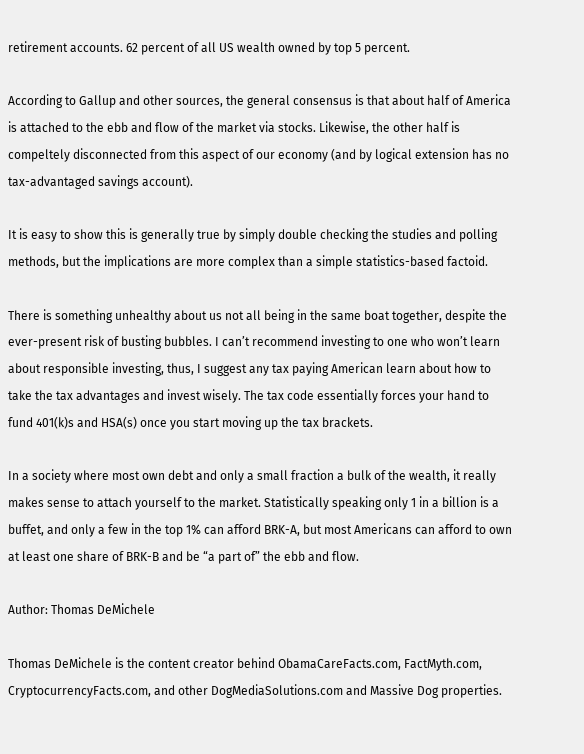retirement accounts. 62 percent of all US wealth owned by top 5 percent.

According to Gallup and other sources, the general consensus is that about half of America is attached to the ebb and flow of the market via stocks. Likewise, the other half is compeltely disconnected from this aspect of our economy (and by logical extension has no tax-advantaged savings account).

It is easy to show this is generally true by simply double checking the studies and polling methods, but the implications are more complex than a simple statistics-based factoid.

There is something unhealthy about us not all being in the same boat together, despite the ever-present risk of busting bubbles. I can’t recommend investing to one who won’t learn about responsible investing, thus, I suggest any tax paying American learn about how to take the tax advantages and invest wisely. The tax code essentially forces your hand to fund 401(k)s and HSA(s) once you start moving up the tax brackets.

In a society where most own debt and only a small fraction a bulk of the wealth, it really makes sense to attach yourself to the market. Statistically speaking only 1 in a billion is a buffet, and only a few in the top 1% can afford BRK-A, but most Americans can afford to own at least one share of BRK-B and be “a part of” the ebb and flow.

Author: Thomas DeMichele

Thomas DeMichele is the content creator behind ObamaCareFacts.com, FactMyth.com, CryptocurrencyFacts.com, and other DogMediaSolutions.com and Massive Dog properties.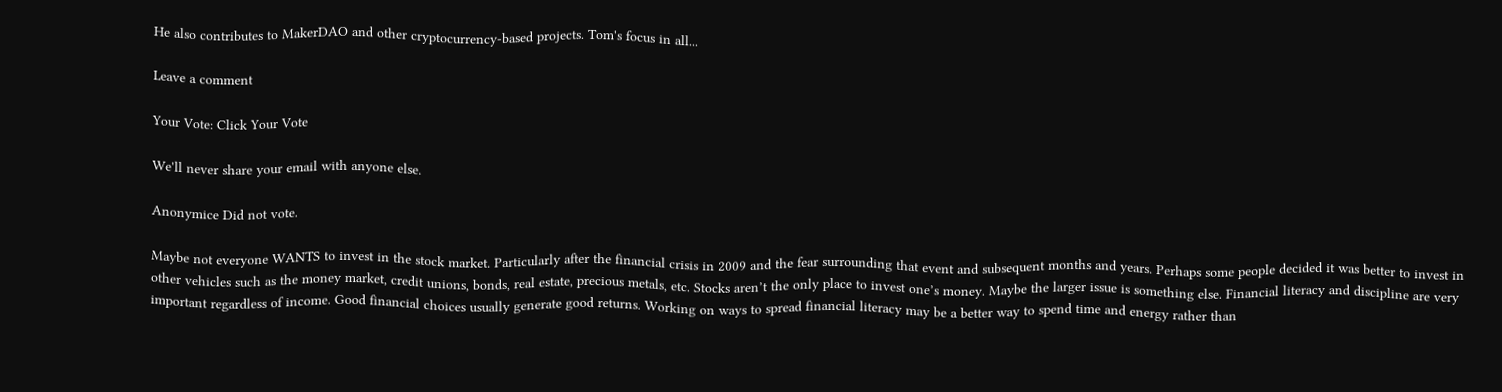He also contributes to MakerDAO and other cryptocurrency-based projects. Tom's focus in all...

Leave a comment

Your Vote: Click Your Vote

We'll never share your email with anyone else.

Anonymice Did not vote.

Maybe not everyone WANTS to invest in the stock market. Particularly after the financial crisis in 2009 and the fear surrounding that event and subsequent months and years. Perhaps some people decided it was better to invest in other vehicles such as the money market, credit unions, bonds, real estate, precious metals, etc. Stocks aren’t the only place to invest one’s money. Maybe the larger issue is something else. Financial literacy and discipline are very important regardless of income. Good financial choices usually generate good returns. Working on ways to spread financial literacy may be a better way to spend time and energy rather than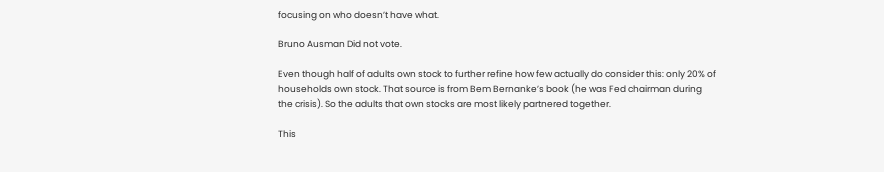focusing on who doesn’t have what.

Bruno Ausman Did not vote.

Even though half of adults own stock to further refine how few actually do consider this: only 20% of households own stock. That source is from Bem Bernanke’s book (he was Fed chairman during the crisis). So the adults that own stocks are most likely partnered together.

This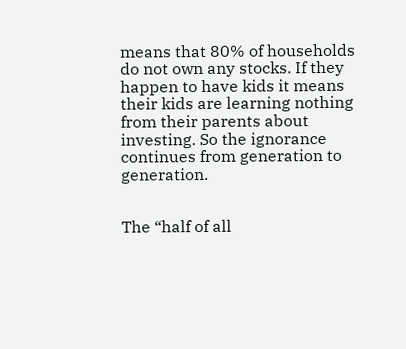means that 80% of households do not own any stocks. If they happen to have kids it means their kids are learning nothing from their parents about investing. So the ignorance continues from generation to generation.


The “half of all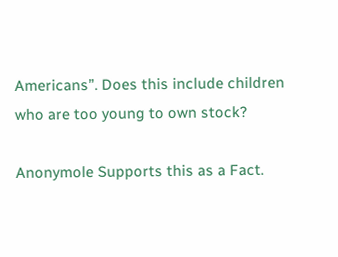Americans”. Does this include children who are too young to own stock?

Anonymole Supports this as a Fact.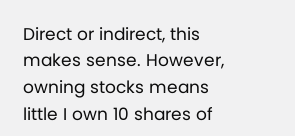Direct or indirect, this makes sense. However, owning stocks means little I own 10 shares of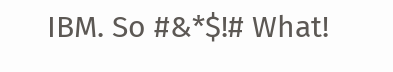IBM. So #&*$!# What!